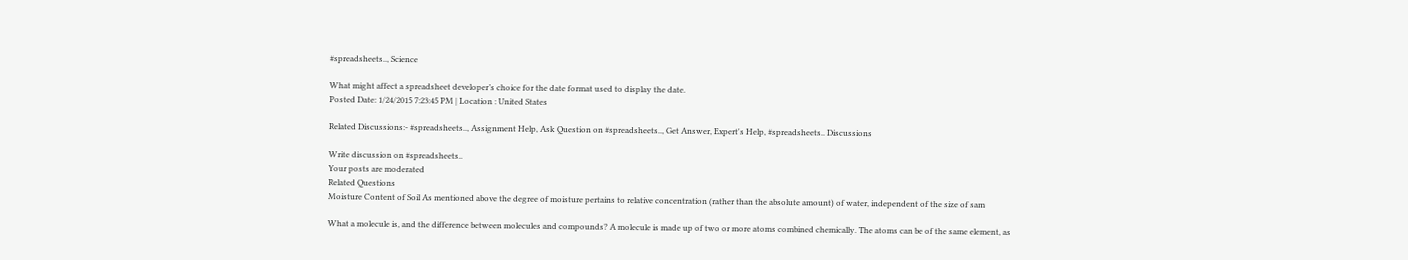#spreadsheets.., Science

What might affect a spreadsheet developer’s choice for the date format used to display the date.
Posted Date: 1/24/2015 7:23:45 PM | Location : United States

Related Discussions:- #spreadsheets.., Assignment Help, Ask Question on #spreadsheets.., Get Answer, Expert's Help, #spreadsheets.. Discussions

Write discussion on #spreadsheets..
Your posts are moderated
Related Questions
Moisture Content of Soil As mentioned above the degree of moisture pertains to relative concentration (rather than the absolute amount) of water, independent of the size of sam

What a molecule is, and the difference between molecules and compounds? A molecule is made up of two or more atoms combined chemically. The atoms can be of the same element, as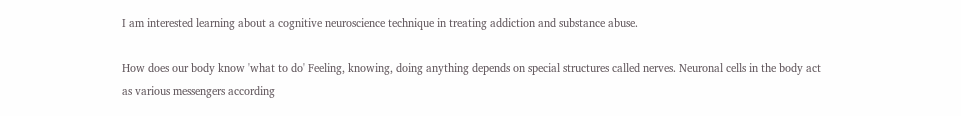I am interested learning about a cognitive neuroscience technique in treating addiction and substance abuse.

How does our body know 'what to do' Feeling, knowing, doing anything depends on special structures called nerves. Neuronal cells in the body act as various messengers according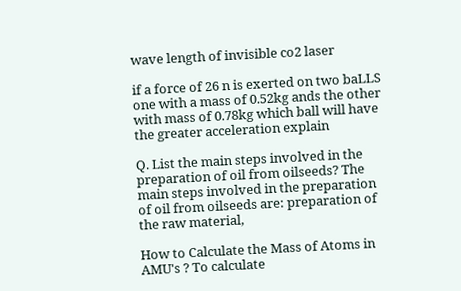wave length of invisible co2 laser

if a force of 26 n is exerted on two baLLS one with a mass of 0.52kg ands the other with mass of 0.78kg which ball will have the greater acceleration explain

Q. List the main steps involved in the preparation of oil from oilseeds? The main steps involved in the preparation of oil from oilseeds are: preparation of the raw material,

How to Calculate the Mass of Atoms in AMU's ? To calculate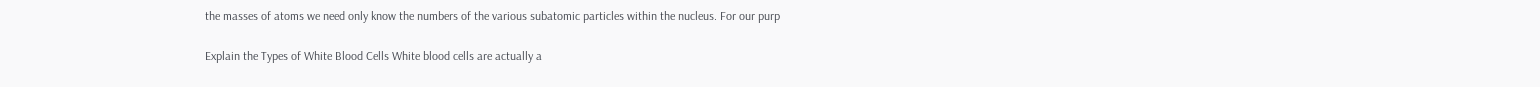the masses of atoms we need only know the numbers of the various subatomic particles within the nucleus. For our purp

Explain the Types of White Blood Cells White blood cells are actually a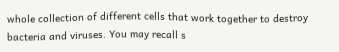whole collection of different cells that work together to destroy bacteria and viruses. You may recall s